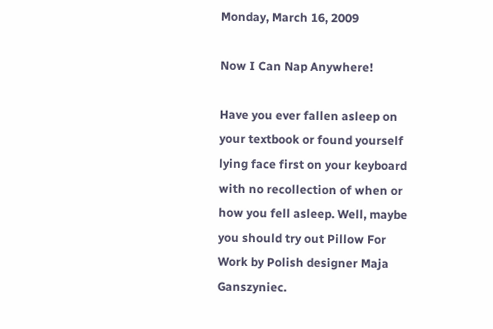Monday, March 16, 2009

Now I Can Nap Anywhere!

Have you ever fallen asleep on your textbook or found yourself lying face first on your keyboard with no recollection of when or how you fell asleep. Well, maybe you should try out Pillow For Work by Polish designer Maja Ganszyniec.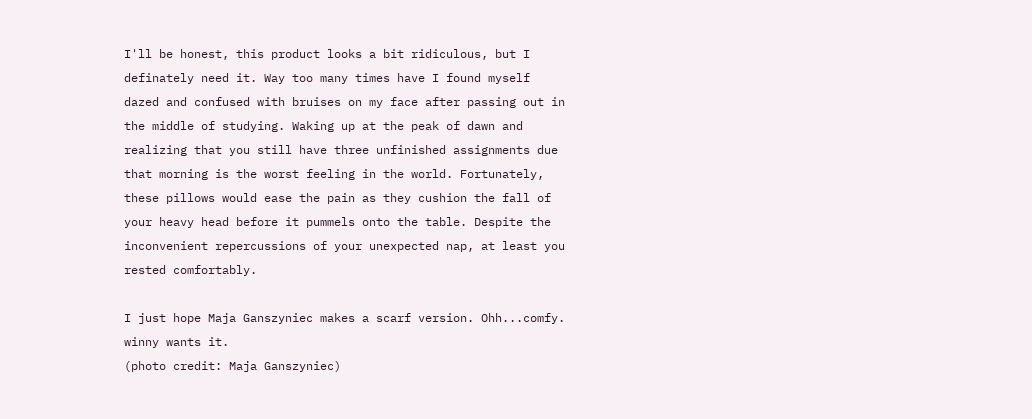I'll be honest, this product looks a bit ridiculous, but I definately need it. Way too many times have I found myself dazed and confused with bruises on my face after passing out in the middle of studying. Waking up at the peak of dawn and realizing that you still have three unfinished assignments due that morning is the worst feeling in the world. Fortunately, these pillows would ease the pain as they cushion the fall of your heavy head before it pummels onto the table. Despite the inconvenient repercussions of your unexpected nap, at least you rested comfortably.

I just hope Maja Ganszyniec makes a scarf version. Ohh...comfy. winny wants it.
(photo credit: Maja Ganszyniec)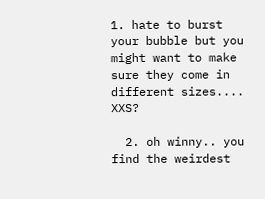1. hate to burst your bubble but you might want to make sure they come in different sizes.... XXS?

  2. oh winny.. you find the weirdest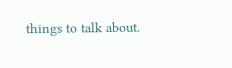things to talk about.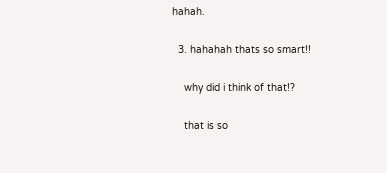hahah.

  3. hahahah thats so smart!!

    why did i think of that!?

    that is so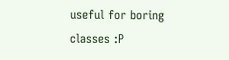useful for boring classes :P